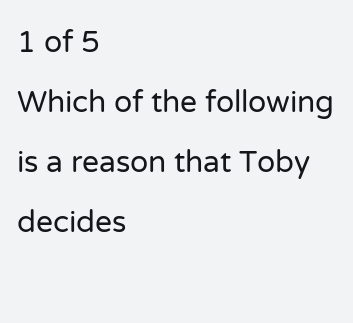1 of 5
Which of the following is a reason that Toby decides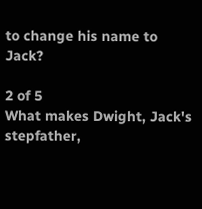to change his name to Jack?

2 of 5
What makes Dwight, Jack's stepfather,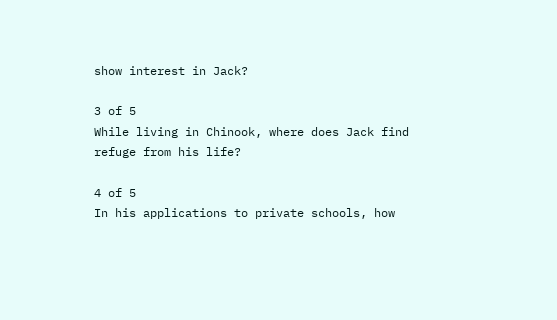show interest in Jack?

3 of 5
While living in Chinook, where does Jack find refuge from his life?

4 of 5
In his applications to private schools, how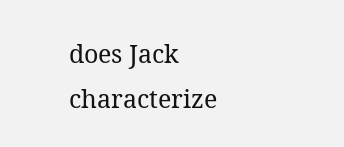does Jack characterize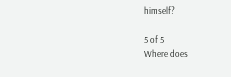himself?

5 of 5
Where does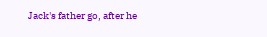Jack's father go, after he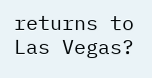returns to Las Vegas?